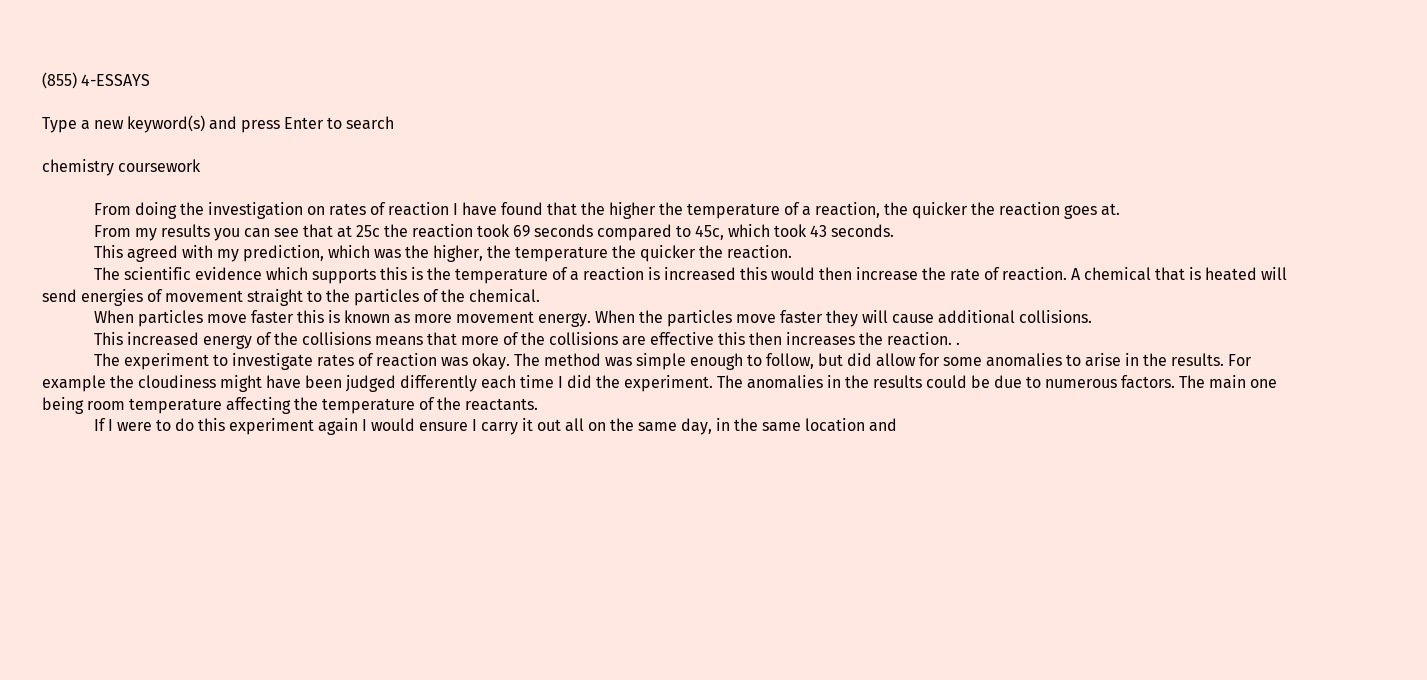(855) 4-ESSAYS

Type a new keyword(s) and press Enter to search

chemistry coursework

             From doing the investigation on rates of reaction I have found that the higher the temperature of a reaction, the quicker the reaction goes at.
             From my results you can see that at 25c the reaction took 69 seconds compared to 45c, which took 43 seconds.
             This agreed with my prediction, which was the higher, the temperature the quicker the reaction.
             The scientific evidence which supports this is the temperature of a reaction is increased this would then increase the rate of reaction. A chemical that is heated will send energies of movement straight to the particles of the chemical.
             When particles move faster this is known as more movement energy. When the particles move faster they will cause additional collisions.
             This increased energy of the collisions means that more of the collisions are effective this then increases the reaction. .
             The experiment to investigate rates of reaction was okay. The method was simple enough to follow, but did allow for some anomalies to arise in the results. For example the cloudiness might have been judged differently each time I did the experiment. The anomalies in the results could be due to numerous factors. The main one being room temperature affecting the temperature of the reactants.
             If I were to do this experiment again I would ensure I carry it out all on the same day, in the same location and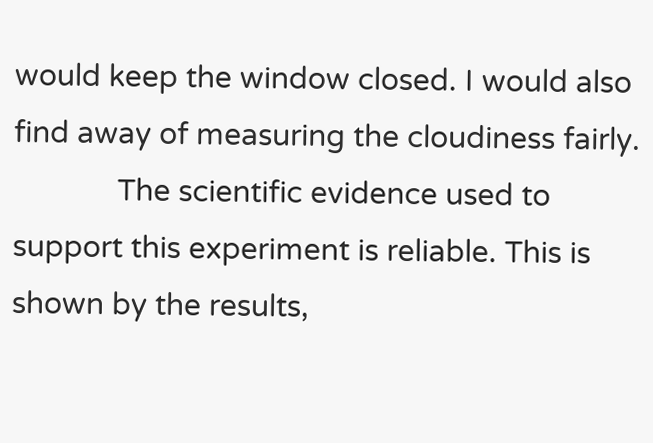would keep the window closed. I would also find away of measuring the cloudiness fairly.
             The scientific evidence used to support this experiment is reliable. This is shown by the results,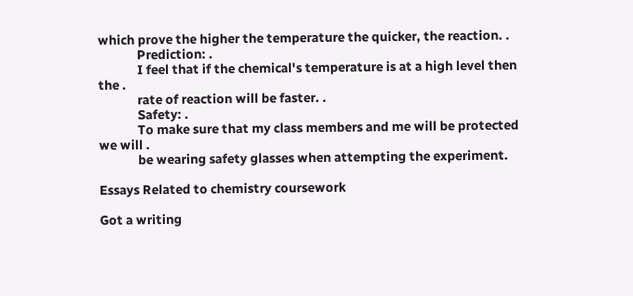which prove the higher the temperature the quicker, the reaction. .
             Prediction: .
             I feel that if the chemical's temperature is at a high level then the .
             rate of reaction will be faster. .
             Safety: .
             To make sure that my class members and me will be protected we will .
             be wearing safety glasses when attempting the experiment.

Essays Related to chemistry coursework

Got a writing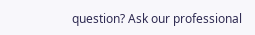question? Ask our professional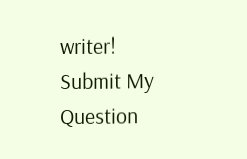writer!
Submit My Question